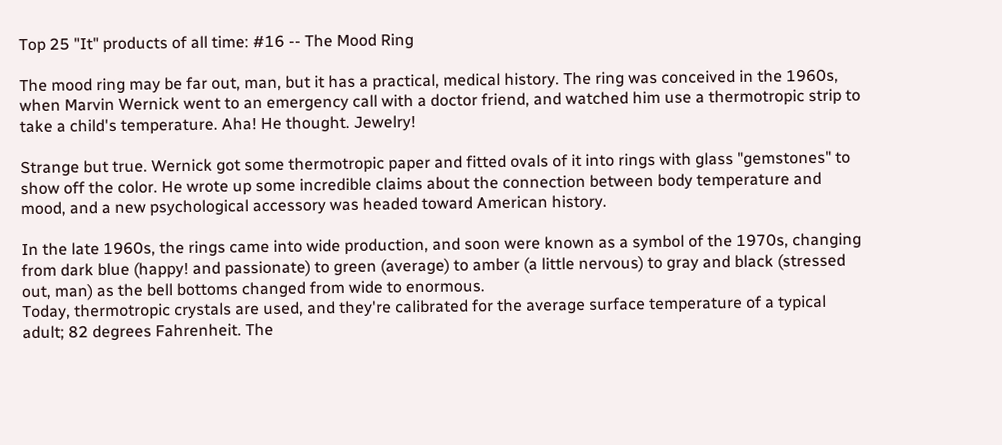Top 25 "It" products of all time: #16 -- The Mood Ring

The mood ring may be far out, man, but it has a practical, medical history. The ring was conceived in the 1960s, when Marvin Wernick went to an emergency call with a doctor friend, and watched him use a thermotropic strip to take a child's temperature. Aha! He thought. Jewelry!

Strange but true. Wernick got some thermotropic paper and fitted ovals of it into rings with glass "gemstones" to show off the color. He wrote up some incredible claims about the connection between body temperature and mood, and a new psychological accessory was headed toward American history.

In the late 1960s, the rings came into wide production, and soon were known as a symbol of the 1970s, changing from dark blue (happy! and passionate) to green (average) to amber (a little nervous) to gray and black (stressed out, man) as the bell bottoms changed from wide to enormous.
Today, thermotropic crystals are used, and they're calibrated for the average surface temperature of a typical adult; 82 degrees Fahrenheit. The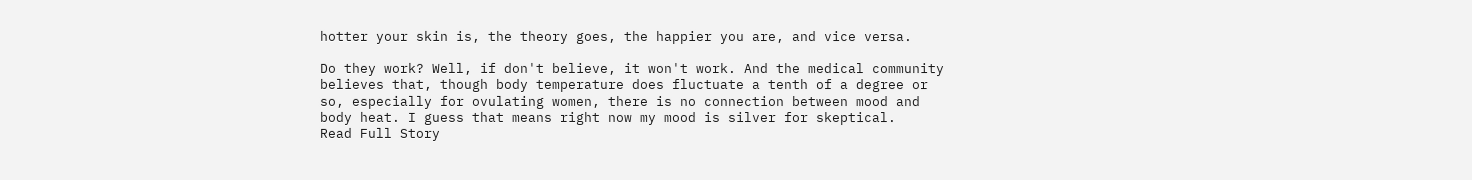hotter your skin is, the theory goes, the happier you are, and vice versa.

Do they work? Well, if don't believe, it won't work. And the medical community believes that, though body temperature does fluctuate a tenth of a degree or so, especially for ovulating women, there is no connection between mood and body heat. I guess that means right now my mood is silver for skeptical.
Read Full Story